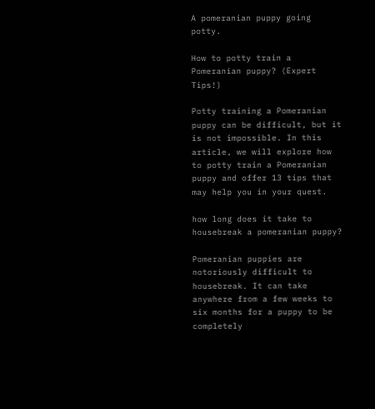A pomeranian puppy going potty.

How to potty train a Pomeranian puppy? (Expert Tips!)

Potty training a Pomeranian puppy can be difficult, but it is not impossible. In this article, we will explore how to potty train a Pomeranian puppy and offer 13 tips that may help you in your quest.

how long does it take to housebreak a pomeranian puppy?

Pomeranian puppies are notoriously difficult to housebreak. It can take anywhere from a few weeks to six months for a puppy to be completely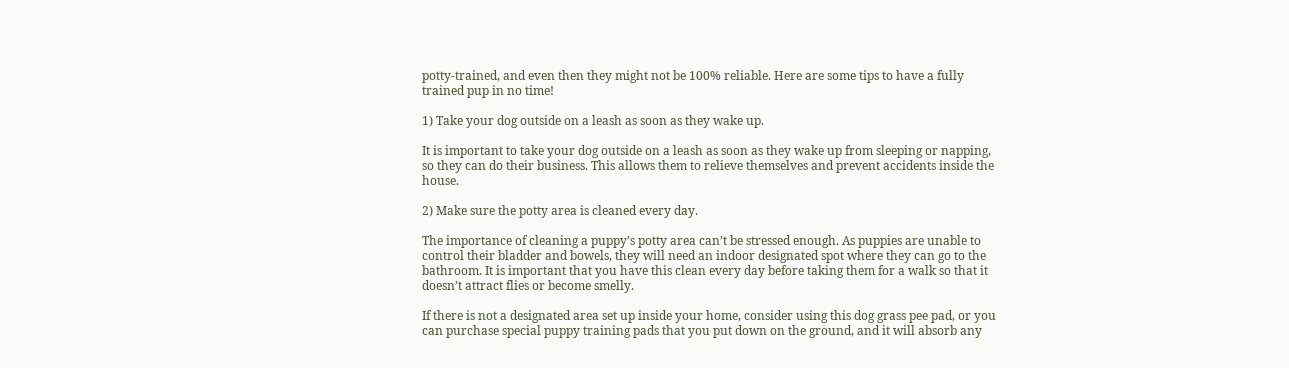potty-trained, and even then they might not be 100% reliable. Here are some tips to have a fully trained pup in no time!

1) Take your dog outside on a leash as soon as they wake up.

It is important to take your dog outside on a leash as soon as they wake up from sleeping or napping, so they can do their business. This allows them to relieve themselves and prevent accidents inside the house.

2) Make sure the potty area is cleaned every day.

The importance of cleaning a puppy’s potty area can’t be stressed enough. As puppies are unable to control their bladder and bowels, they will need an indoor designated spot where they can go to the bathroom. It is important that you have this clean every day before taking them for a walk so that it doesn’t attract flies or become smelly.

If there is not a designated area set up inside your home, consider using this dog grass pee pad, or you can purchase special puppy training pads that you put down on the ground, and it will absorb any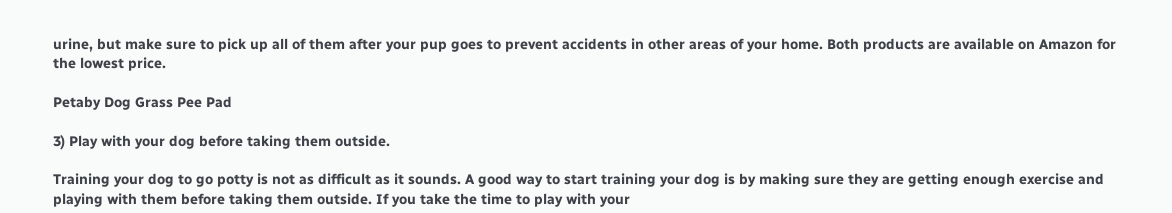urine, but make sure to pick up all of them after your pup goes to prevent accidents in other areas of your home. Both products are available on Amazon for the lowest price.

Petaby Dog Grass Pee Pad

3) Play with your dog before taking them outside.

Training your dog to go potty is not as difficult as it sounds. A good way to start training your dog is by making sure they are getting enough exercise and playing with them before taking them outside. If you take the time to play with your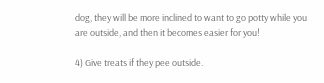dog, they will be more inclined to want to go potty while you are outside, and then it becomes easier for you!

4) Give treats if they pee outside.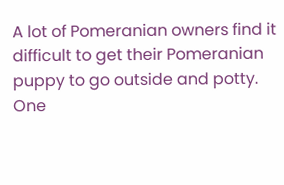A lot of Pomeranian owners find it difficult to get their Pomeranian puppy to go outside and potty. One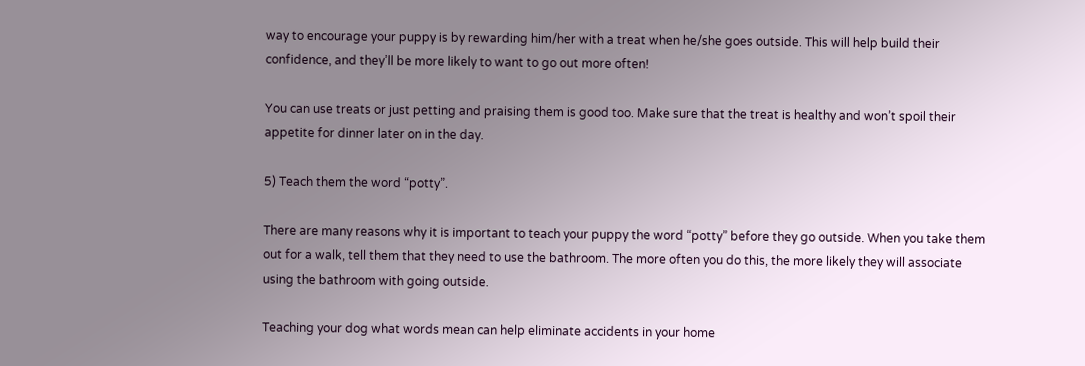way to encourage your puppy is by rewarding him/her with a treat when he/she goes outside. This will help build their confidence, and they’ll be more likely to want to go out more often!

You can use treats or just petting and praising them is good too. Make sure that the treat is healthy and won’t spoil their appetite for dinner later on in the day.

5) Teach them the word “potty”.

There are many reasons why it is important to teach your puppy the word “potty” before they go outside. When you take them out for a walk, tell them that they need to use the bathroom. The more often you do this, the more likely they will associate using the bathroom with going outside.

Teaching your dog what words mean can help eliminate accidents in your home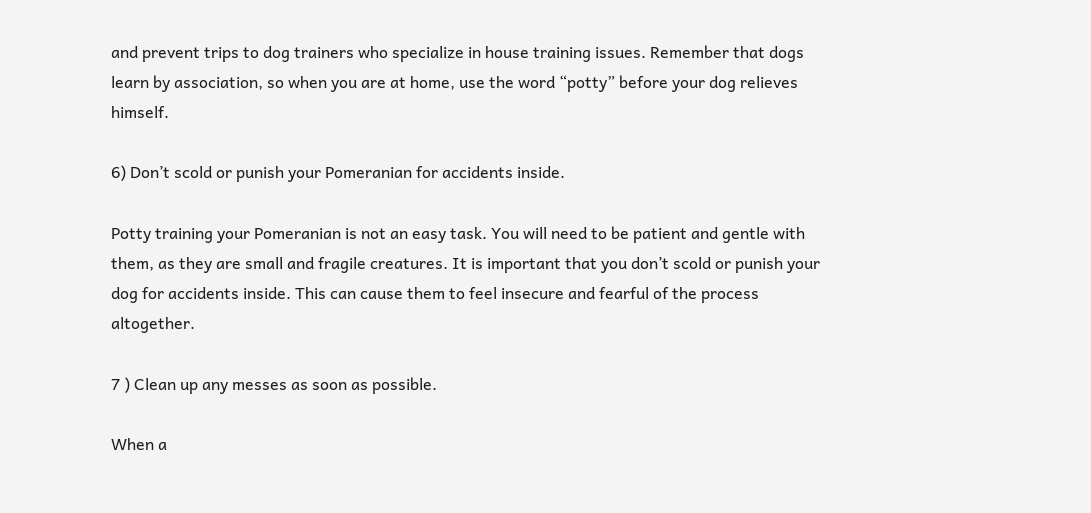and prevent trips to dog trainers who specialize in house training issues. Remember that dogs learn by association, so when you are at home, use the word “potty” before your dog relieves himself.

6) Don’t scold or punish your Pomeranian for accidents inside.

Potty training your Pomeranian is not an easy task. You will need to be patient and gentle with them, as they are small and fragile creatures. It is important that you don’t scold or punish your dog for accidents inside. This can cause them to feel insecure and fearful of the process altogether.

7 ) Clean up any messes as soon as possible.

When a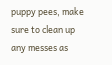puppy pees, make sure to clean up any messes as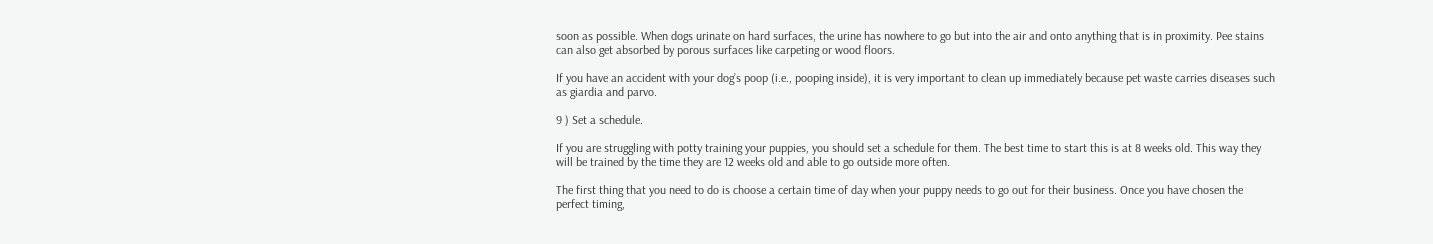soon as possible. When dogs urinate on hard surfaces, the urine has nowhere to go but into the air and onto anything that is in proximity. Pee stains can also get absorbed by porous surfaces like carpeting or wood floors.

If you have an accident with your dog’s poop (i.e., pooping inside), it is very important to clean up immediately because pet waste carries diseases such as giardia and parvo.

9 ) Set a schedule.

If you are struggling with potty training your puppies, you should set a schedule for them. The best time to start this is at 8 weeks old. This way they will be trained by the time they are 12 weeks old and able to go outside more often.

The first thing that you need to do is choose a certain time of day when your puppy needs to go out for their business. Once you have chosen the perfect timing,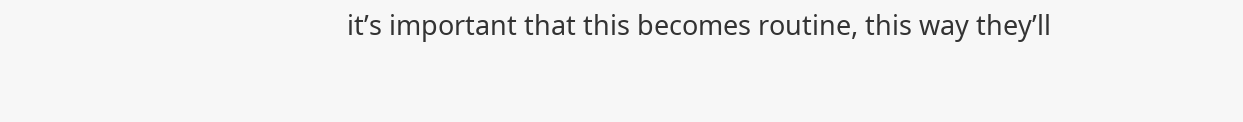it’s important that this becomes routine, this way they’ll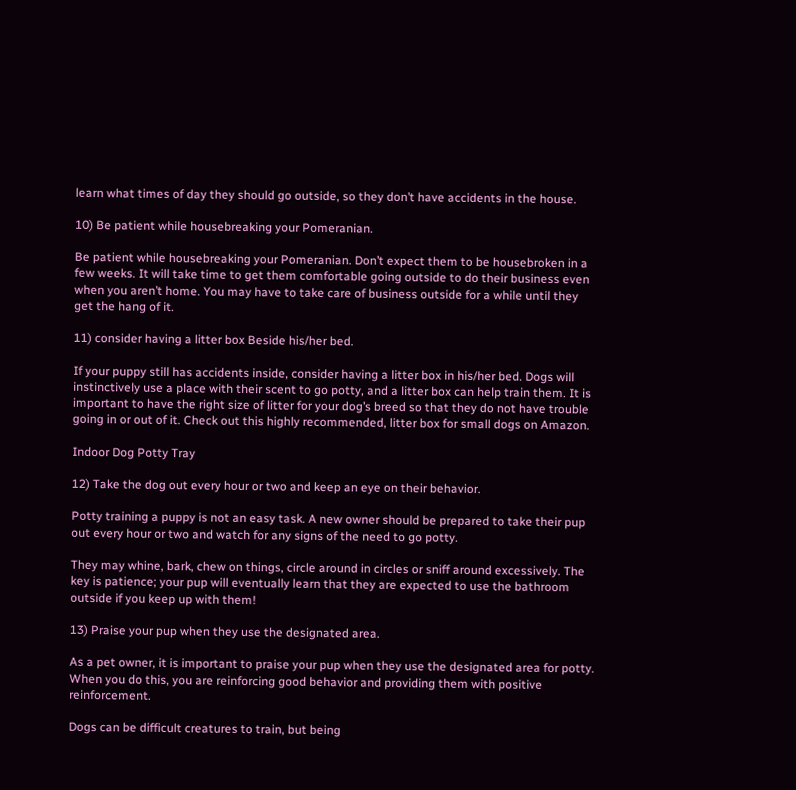learn what times of day they should go outside, so they don’t have accidents in the house.

10) Be patient while housebreaking your Pomeranian.

Be patient while housebreaking your Pomeranian. Don’t expect them to be housebroken in a few weeks. It will take time to get them comfortable going outside to do their business even when you aren’t home. You may have to take care of business outside for a while until they get the hang of it.

11) consider having a litter box Beside his/her bed.

If your puppy still has accidents inside, consider having a litter box in his/her bed. Dogs will instinctively use a place with their scent to go potty, and a litter box can help train them. It is important to have the right size of litter for your dog’s breed so that they do not have trouble going in or out of it. Check out this highly recommended, litter box for small dogs on Amazon.

Indoor Dog Potty Tray

12) Take the dog out every hour or two and keep an eye on their behavior.

Potty training a puppy is not an easy task. A new owner should be prepared to take their pup out every hour or two and watch for any signs of the need to go potty.

They may whine, bark, chew on things, circle around in circles or sniff around excessively. The key is patience; your pup will eventually learn that they are expected to use the bathroom outside if you keep up with them!

13) Praise your pup when they use the designated area.

As a pet owner, it is important to praise your pup when they use the designated area for potty. When you do this, you are reinforcing good behavior and providing them with positive reinforcement.

Dogs can be difficult creatures to train, but being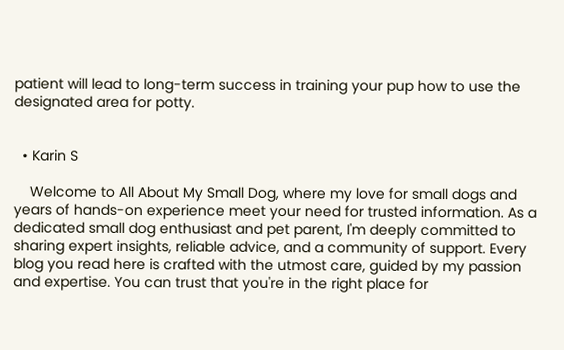patient will lead to long-term success in training your pup how to use the designated area for potty.


  • Karin S

    Welcome to All About My Small Dog, where my love for small dogs and years of hands-on experience meet your need for trusted information. As a dedicated small dog enthusiast and pet parent, I'm deeply committed to sharing expert insights, reliable advice, and a community of support. Every blog you read here is crafted with the utmost care, guided by my passion and expertise. You can trust that you're in the right place for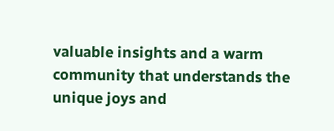valuable insights and a warm community that understands the unique joys and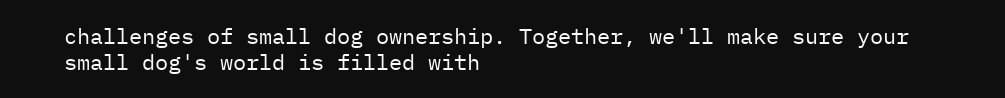challenges of small dog ownership. Together, we'll make sure your small dog's world is filled with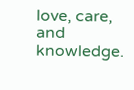love, care, and knowledge.